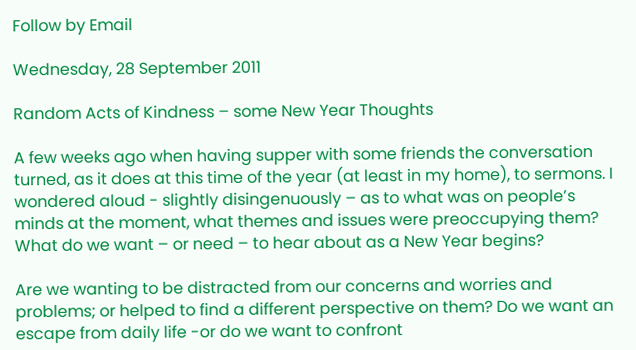Follow by Email

Wednesday, 28 September 2011

Random Acts of Kindness – some New Year Thoughts

A few weeks ago when having supper with some friends the conversation turned, as it does at this time of the year (at least in my home), to sermons. I wondered aloud - slightly disingenuously – as to what was on people’s minds at the moment, what themes and issues were preoccupying them? What do we want – or need – to hear about as a New Year begins?

Are we wanting to be distracted from our concerns and worries and problems; or helped to find a different perspective on them? Do we want an escape from daily life -or do we want to confront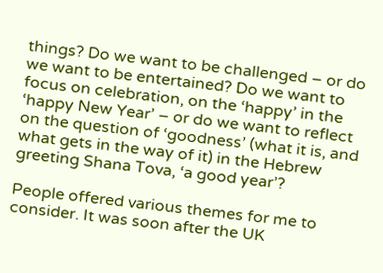things? Do we want to be challenged – or do we want to be entertained? Do we want to focus on celebration, on the ‘happy’ in the ‘happy New Year’ – or do we want to reflect on the question of ‘goodness’ (what it is, and what gets in the way of it) in the Hebrew greeting Shana Tova, ‘a good year’?

People offered various themes for me to consider. It was soon after the UK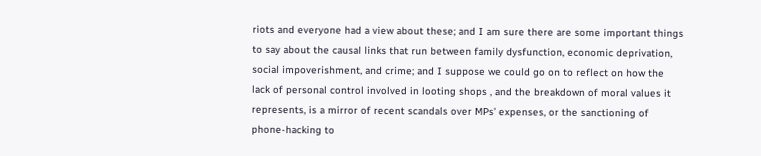riots and everyone had a view about these; and I am sure there are some important things to say about the causal links that run between family dysfunction, economic deprivation, social impoverishment, and crime; and I suppose we could go on to reflect on how the lack of personal control involved in looting shops , and the breakdown of moral values it represents, is a mirror of recent scandals over MPs’ expenses, or the sanctioning of phone-hacking to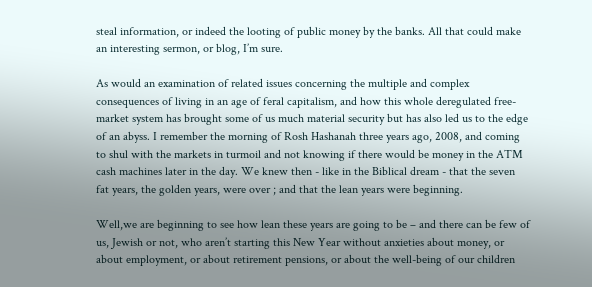steal information, or indeed the looting of public money by the banks. All that could make an interesting sermon, or blog, I’m sure.

As would an examination of related issues concerning the multiple and complex consequences of living in an age of feral capitalism, and how this whole deregulated free-market system has brought some of us much material security but has also led us to the edge of an abyss. I remember the morning of Rosh Hashanah three years ago, 2008, and coming to shul with the markets in turmoil and not knowing if there would be money in the ATM cash machines later in the day. We knew then - like in the Biblical dream - that the seven fat years, the golden years, were over ; and that the lean years were beginning.

Well,we are beginning to see how lean these years are going to be – and there can be few of us, Jewish or not, who aren’t starting this New Year without anxieties about money, or about employment, or about retirement pensions, or about the well-being of our children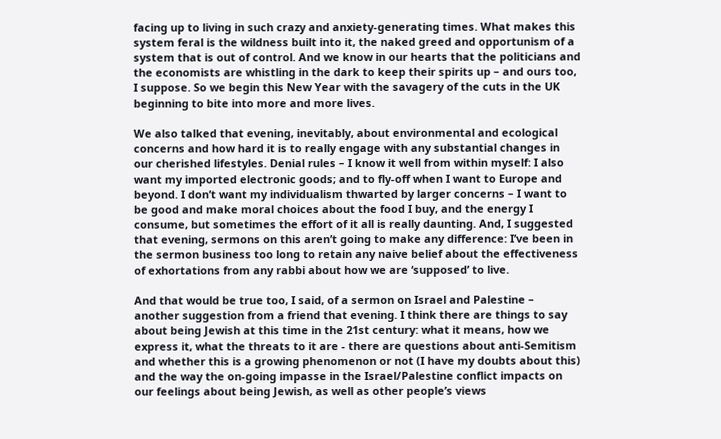facing up to living in such crazy and anxiety-generating times. What makes this system feral is the wildness built into it, the naked greed and opportunism of a system that is out of control. And we know in our hearts that the politicians and the economists are whistling in the dark to keep their spirits up – and ours too, I suppose. So we begin this New Year with the savagery of the cuts in the UK beginning to bite into more and more lives.

We also talked that evening, inevitably, about environmental and ecological concerns and how hard it is to really engage with any substantial changes in our cherished lifestyles. Denial rules – I know it well from within myself: I also want my imported electronic goods; and to fly-off when I want to Europe and beyond. I don’t want my individualism thwarted by larger concerns – I want to be good and make moral choices about the food I buy, and the energy I consume, but sometimes the effort of it all is really daunting. And, I suggested that evening, sermons on this aren’t going to make any difference: I’ve been in the sermon business too long to retain any naive belief about the effectiveness of exhortations from any rabbi about how we are ‘supposed’ to live.

And that would be true too, I said, of a sermon on Israel and Palestine – another suggestion from a friend that evening. I think there are things to say about being Jewish at this time in the 21st century: what it means, how we express it, what the threats to it are - there are questions about anti-Semitism and whether this is a growing phenomenon or not (I have my doubts about this) and the way the on-going impasse in the Israel/Palestine conflict impacts on our feelings about being Jewish, as well as other people’s views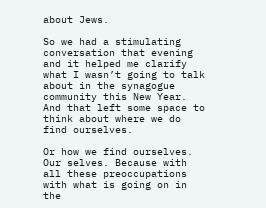about Jews.

So we had a stimulating conversation that evening and it helped me clarify what I wasn’t going to talk about in the synagogue community this New Year. And that left some space to think about where we do find ourselves.

Or how we find ourselves. Our selves. Because with all these preoccupations with what is going on in the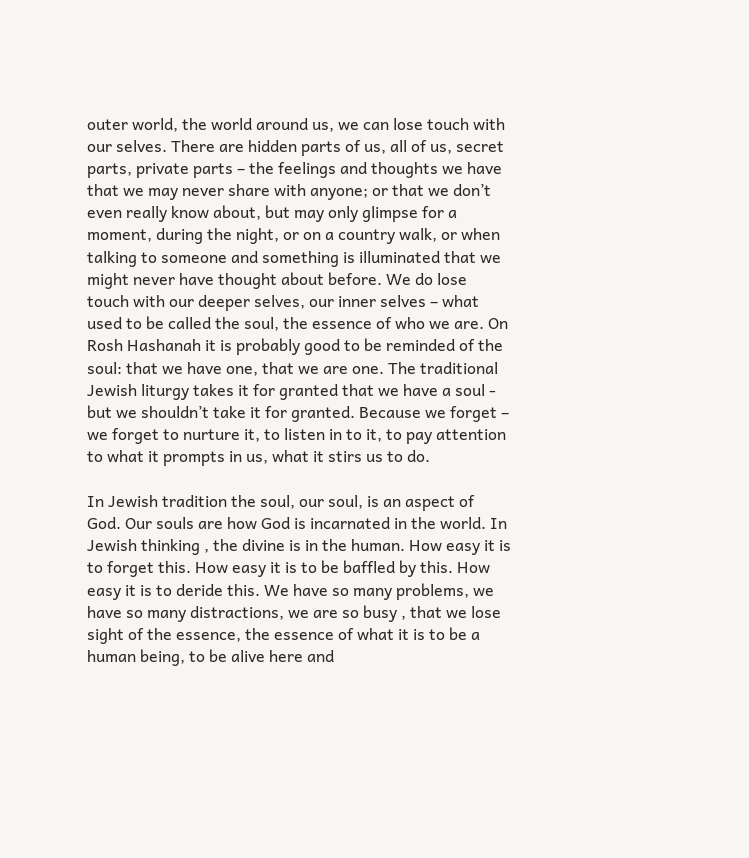outer world, the world around us, we can lose touch with our selves. There are hidden parts of us, all of us, secret parts, private parts – the feelings and thoughts we have that we may never share with anyone; or that we don’t even really know about, but may only glimpse for a moment, during the night, or on a country walk, or when talking to someone and something is illuminated that we might never have thought about before. We do lose touch with our deeper selves, our inner selves – what used to be called the soul, the essence of who we are. On Rosh Hashanah it is probably good to be reminded of the soul: that we have one, that we are one. The traditional Jewish liturgy takes it for granted that we have a soul - but we shouldn’t take it for granted. Because we forget – we forget to nurture it, to listen in to it, to pay attention to what it prompts in us, what it stirs us to do.

In Jewish tradition the soul, our soul, is an aspect of God. Our souls are how God is incarnated in the world. In Jewish thinking , the divine is in the human. How easy it is to forget this. How easy it is to be baffled by this. How easy it is to deride this. We have so many problems, we have so many distractions, we are so busy , that we lose sight of the essence, the essence of what it is to be a human being, to be alive here and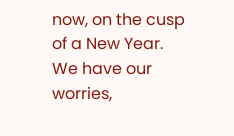now, on the cusp of a New Year. We have our worries,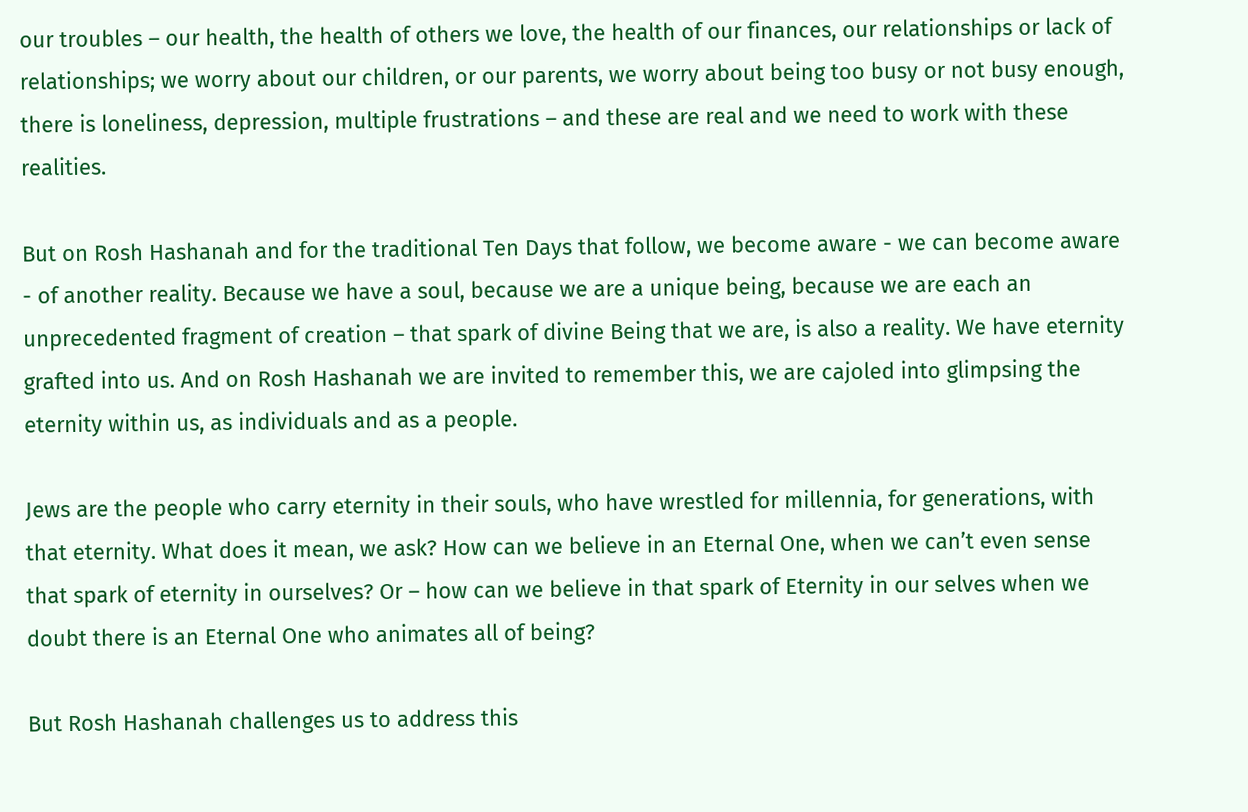our troubles – our health, the health of others we love, the health of our finances, our relationships or lack of relationships; we worry about our children, or our parents, we worry about being too busy or not busy enough, there is loneliness, depression, multiple frustrations – and these are real and we need to work with these realities.

But on Rosh Hashanah and for the traditional Ten Days that follow, we become aware - we can become aware - of another reality. Because we have a soul, because we are a unique being, because we are each an unprecedented fragment of creation – that spark of divine Being that we are, is also a reality. We have eternity grafted into us. And on Rosh Hashanah we are invited to remember this, we are cajoled into glimpsing the eternity within us, as individuals and as a people.

Jews are the people who carry eternity in their souls, who have wrestled for millennia, for generations, with that eternity. What does it mean, we ask? How can we believe in an Eternal One, when we can’t even sense that spark of eternity in ourselves? Or – how can we believe in that spark of Eternity in our selves when we doubt there is an Eternal One who animates all of being?

But Rosh Hashanah challenges us to address this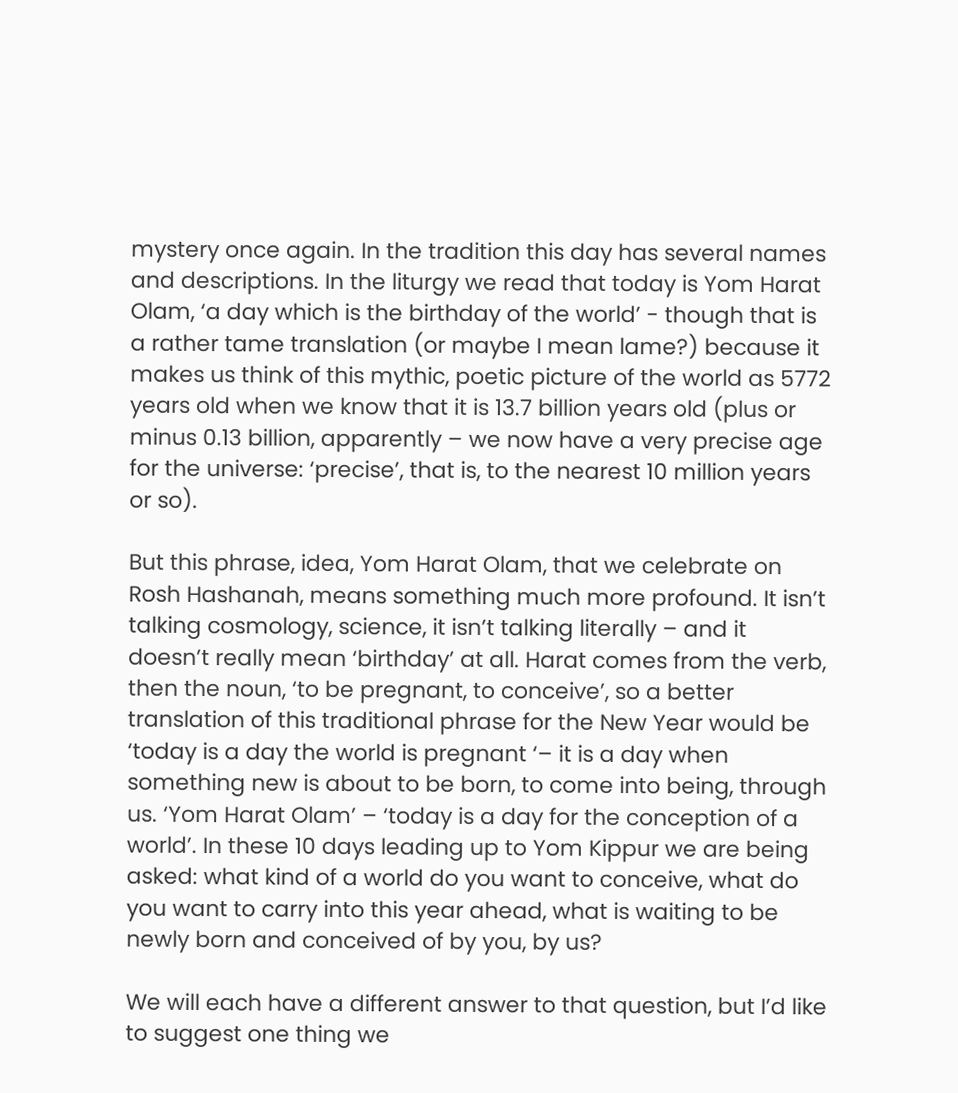mystery once again. In the tradition this day has several names and descriptions. In the liturgy we read that today is Yom Harat Olam, ‘a day which is the birthday of the world’ - though that is a rather tame translation (or maybe I mean lame?) because it makes us think of this mythic, poetic picture of the world as 5772 years old when we know that it is 13.7 billion years old (plus or minus 0.13 billion, apparently – we now have a very precise age for the universe: ‘precise’, that is, to the nearest 10 million years or so).

But this phrase, idea, Yom Harat Olam, that we celebrate on Rosh Hashanah, means something much more profound. It isn’t talking cosmology, science, it isn’t talking literally – and it doesn’t really mean ‘birthday’ at all. Harat comes from the verb, then the noun, ‘to be pregnant, to conceive’, so a better translation of this traditional phrase for the New Year would be ‘today is a day the world is pregnant ‘– it is a day when something new is about to be born, to come into being, through us. ‘Yom Harat Olam’ – ‘today is a day for the conception of a world’. In these 10 days leading up to Yom Kippur we are being asked: what kind of a world do you want to conceive, what do you want to carry into this year ahead, what is waiting to be newly born and conceived of by you, by us?

We will each have a different answer to that question, but I’d like to suggest one thing we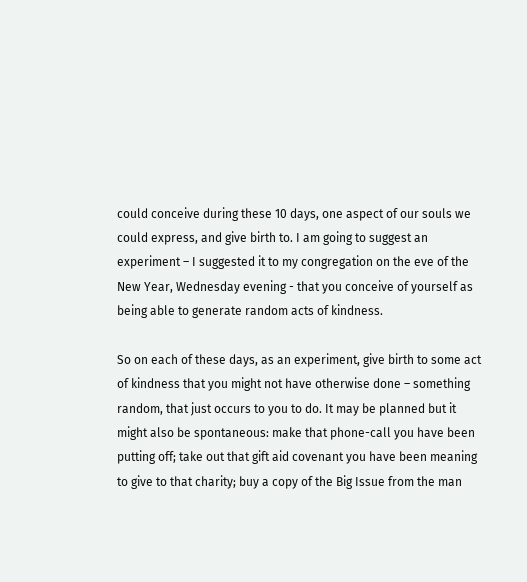could conceive during these 10 days, one aspect of our souls we could express, and give birth to. I am going to suggest an experiment – I suggested it to my congregation on the eve of the New Year, Wednesday evening - that you conceive of yourself as being able to generate random acts of kindness.

So on each of these days, as an experiment, give birth to some act of kindness that you might not have otherwise done – something random, that just occurs to you to do. It may be planned but it might also be spontaneous: make that phone-call you have been putting off; take out that gift aid covenant you have been meaning to give to that charity; buy a copy of the Big Issue from the man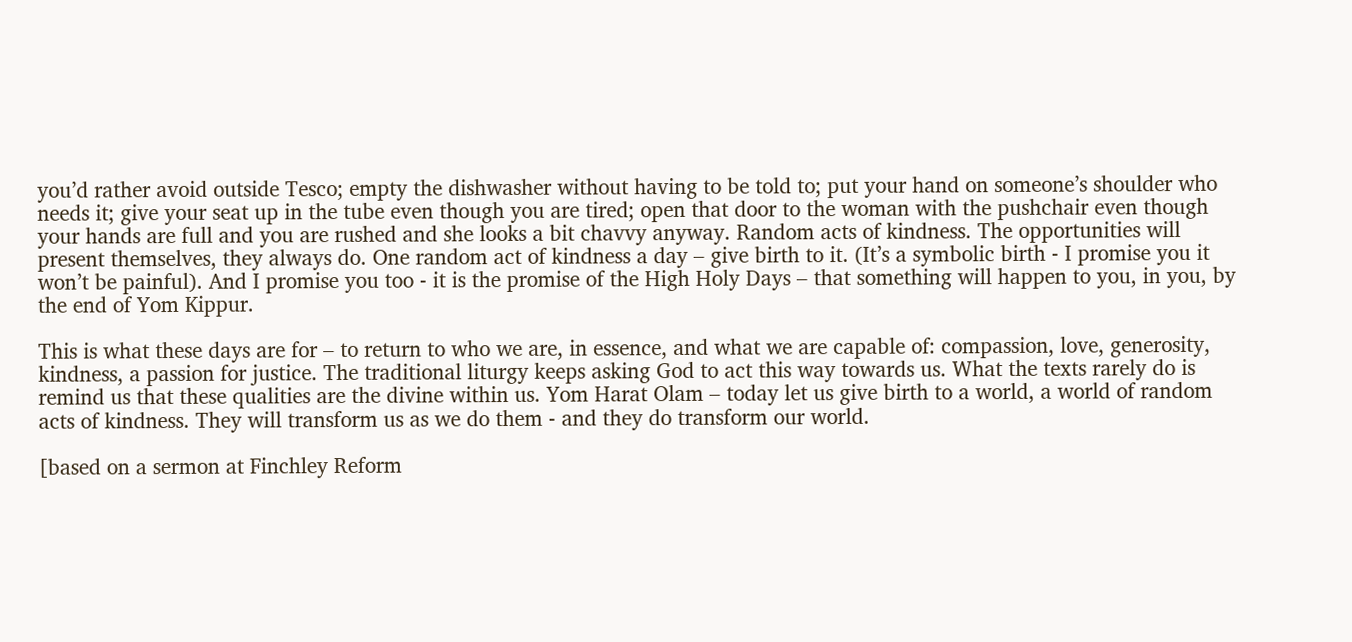you’d rather avoid outside Tesco; empty the dishwasher without having to be told to; put your hand on someone’s shoulder who needs it; give your seat up in the tube even though you are tired; open that door to the woman with the pushchair even though your hands are full and you are rushed and she looks a bit chavvy anyway. Random acts of kindness. The opportunities will present themselves, they always do. One random act of kindness a day – give birth to it. (It’s a symbolic birth - I promise you it won’t be painful). And I promise you too - it is the promise of the High Holy Days – that something will happen to you, in you, by the end of Yom Kippur.

This is what these days are for – to return to who we are, in essence, and what we are capable of: compassion, love, generosity, kindness, a passion for justice. The traditional liturgy keeps asking God to act this way towards us. What the texts rarely do is remind us that these qualities are the divine within us. Yom Harat Olam – today let us give birth to a world, a world of random acts of kindness. They will transform us as we do them - and they do transform our world.

[based on a sermon at Finchley Reform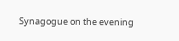Synagogue on the evening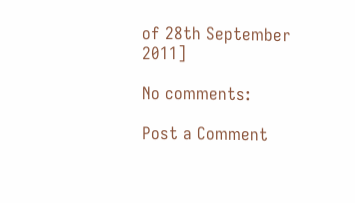of 28th September 2011]

No comments:

Post a Comment